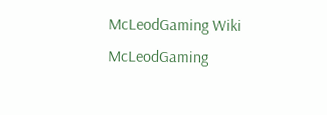McLeodGaming Wiki
McLeodGaming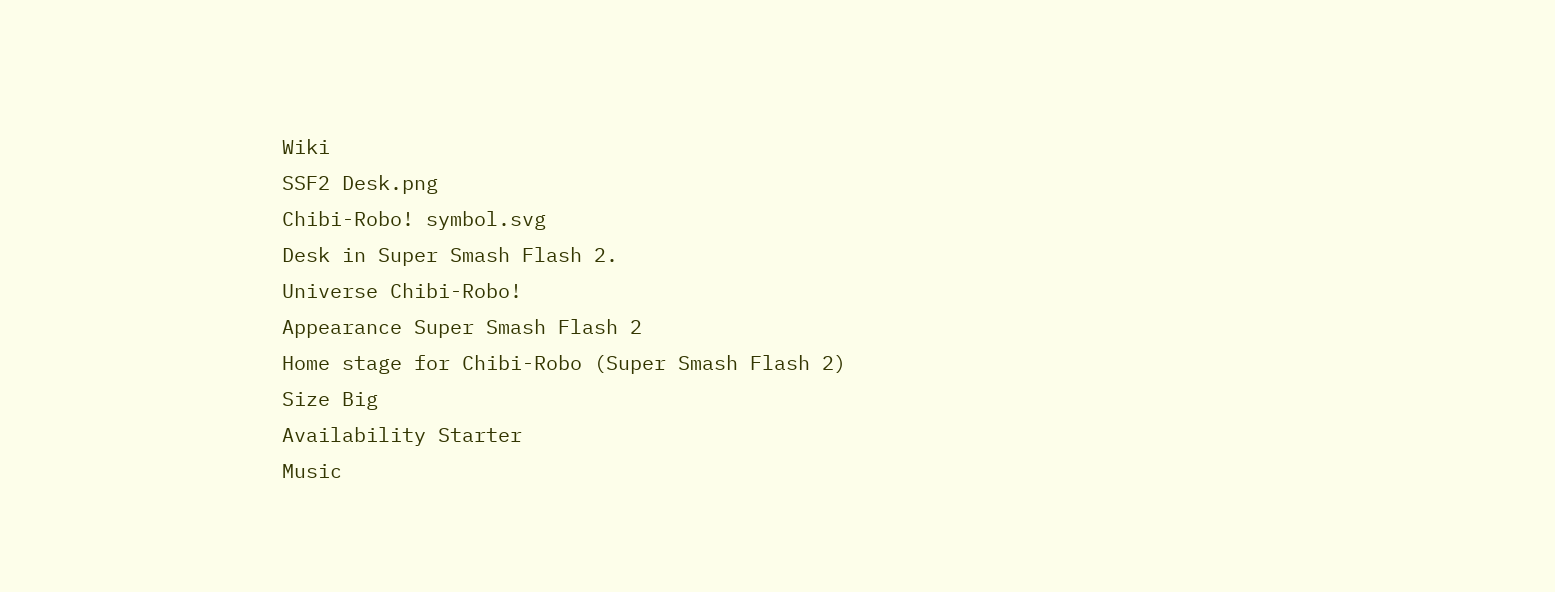Wiki
SSF2 Desk.png
Chibi-Robo! symbol.svg
Desk in Super Smash Flash 2.
Universe Chibi-Robo!
Appearance Super Smash Flash 2
Home stage for Chibi-Robo (Super Smash Flash 2)
Size Big
Availability Starter
Music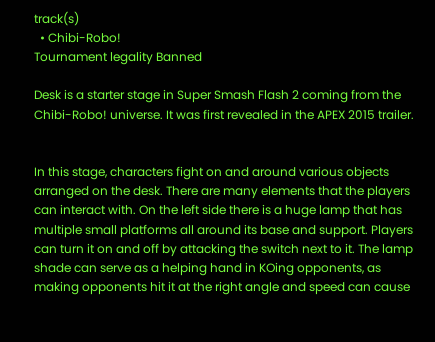track(s)
  • Chibi-Robo!
Tournament legality Banned

Desk is a starter stage in Super Smash Flash 2 coming from the Chibi-Robo! universe. It was first revealed in the APEX 2015 trailer.


In this stage, characters fight on and around various objects arranged on the desk. There are many elements that the players can interact with. On the left side there is a huge lamp that has multiple small platforms all around its base and support. Players can turn it on and off by attacking the switch next to it. The lamp shade can serve as a helping hand in KOing opponents, as making opponents hit it at the right angle and speed can cause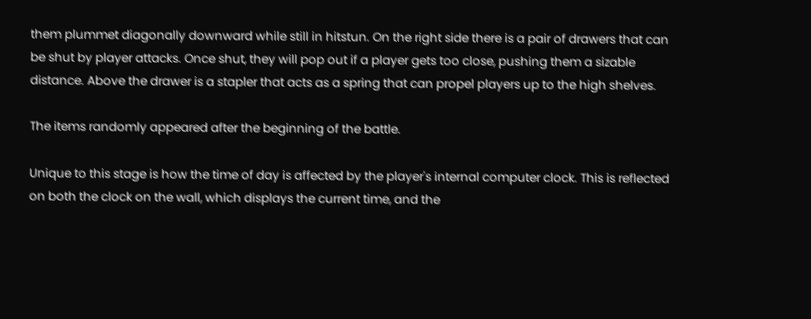them plummet diagonally downward while still in hitstun. On the right side there is a pair of drawers that can be shut by player attacks. Once shut, they will pop out if a player gets too close, pushing them a sizable distance. Above the drawer is a stapler that acts as a spring that can propel players up to the high shelves.

The items randomly appeared after the beginning of the battle.

Unique to this stage is how the time of day is affected by the player's internal computer clock. This is reflected on both the clock on the wall, which displays the current time, and the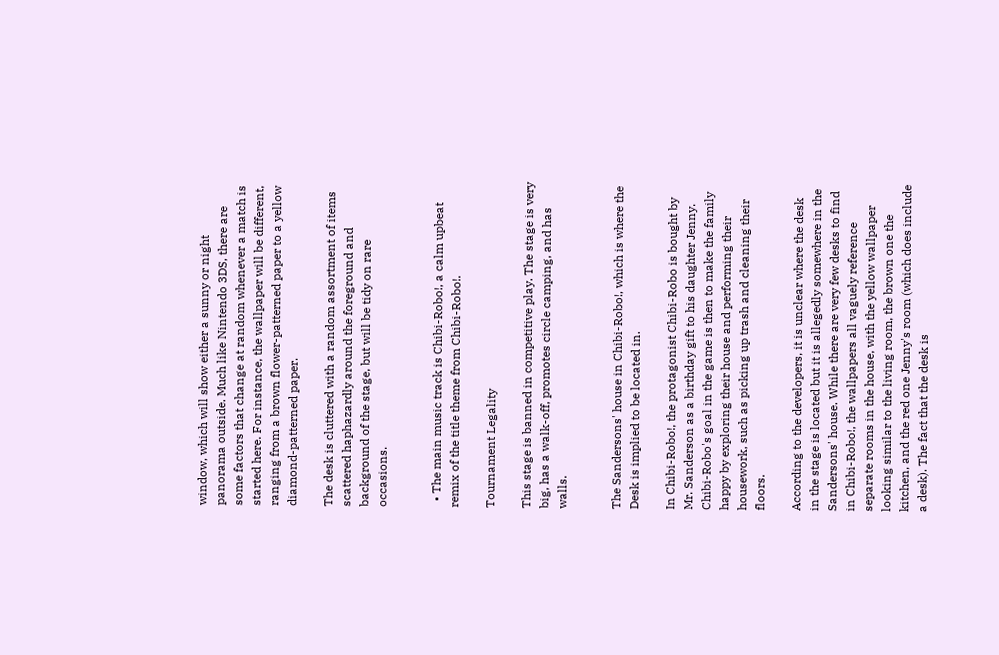window, which will show either a sunny or night panorama outside. Much like Nintendo 3DS, there are some factors that change at random whenever a match is started here. For instance, the wallpaper will be different, ranging from a brown flower-patterned paper to a yellow diamond-patterned paper.

The desk is cluttered with a random assortment of items scattered haphazardly around the foreground and background of the stage, but will be tidy on rare occasions.


  • The main music track is Chibi-Robo!, a calm upbeat remix of the title theme from Chibi-Robo!.

Tournament Legality

This stage is banned in competitive play. The stage is very big, has a walk-off, promotes circle camping, and has walls.


The Sandersons' house in Chibi-Robo!, which is where the Desk is implied to be located in.

In Chibi-Robo!, the protagonist Chibi-Robo is bought by Mr. Sanderson as a birthday gift to his daughter Jenny. Chibi-Robo's goal in the game is then to make the family happy by exploring their house and performing their housework, such as picking up trash and cleaning their floors.

According to the developers, it is unclear where the desk in the stage is located but it is allegedly somewhere in the Sandersons' house. While there are very few desks to find in Chibi-Robo!, the wallpapers all vaguely reference separate rooms in the house, with the yellow wallpaper looking similar to the living room, the brown one the kitchen, and the red one Jenny's room (which does include a desk). The fact that the desk is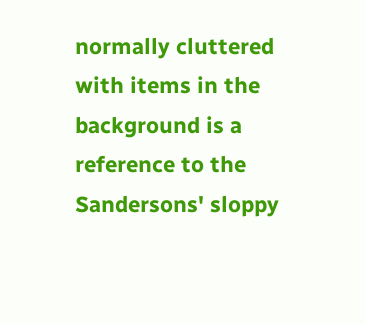normally cluttered with items in the background is a reference to the Sandersons' sloppy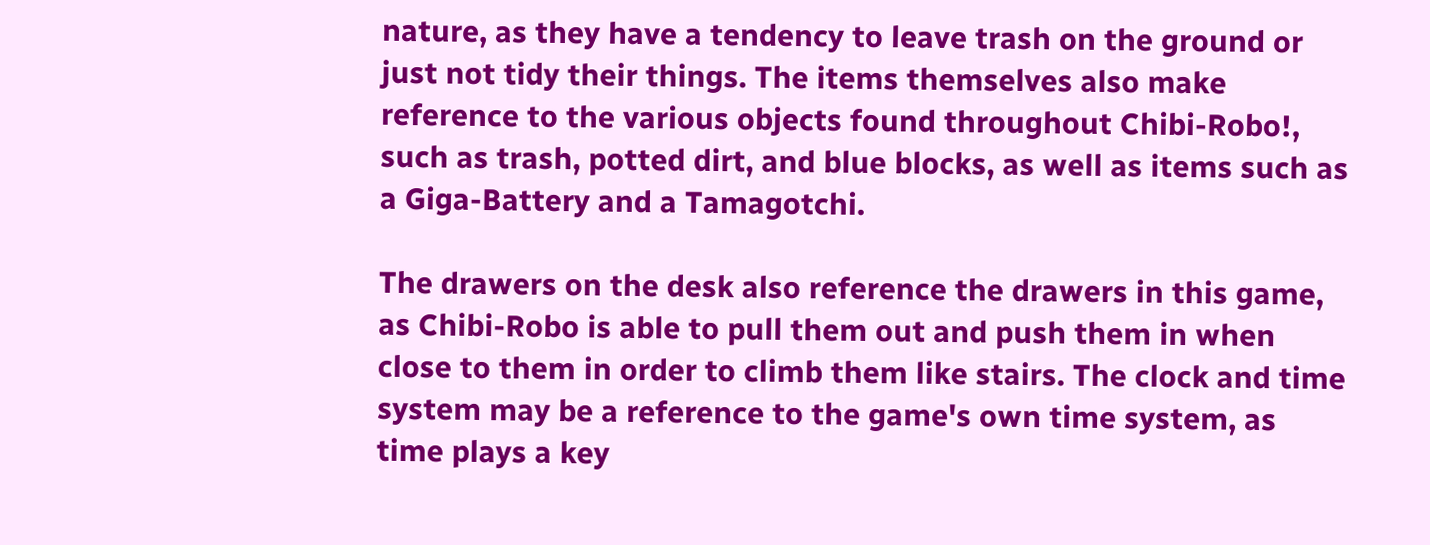nature, as they have a tendency to leave trash on the ground or just not tidy their things. The items themselves also make reference to the various objects found throughout Chibi-Robo!, such as trash, potted dirt, and blue blocks, as well as items such as a Giga-Battery and a Tamagotchi.

The drawers on the desk also reference the drawers in this game, as Chibi-Robo is able to pull them out and push them in when close to them in order to climb them like stairs. The clock and time system may be a reference to the game's own time system, as time plays a key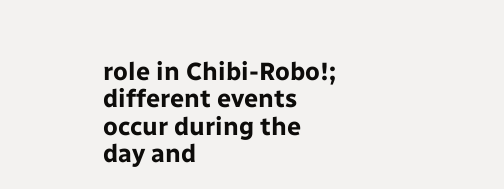role in Chibi-Robo!; different events occur during the day and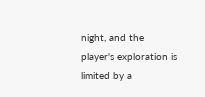night, and the player's exploration is limited by a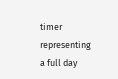timer representing a full day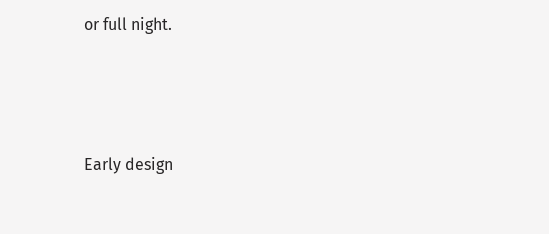or full night.




Early design